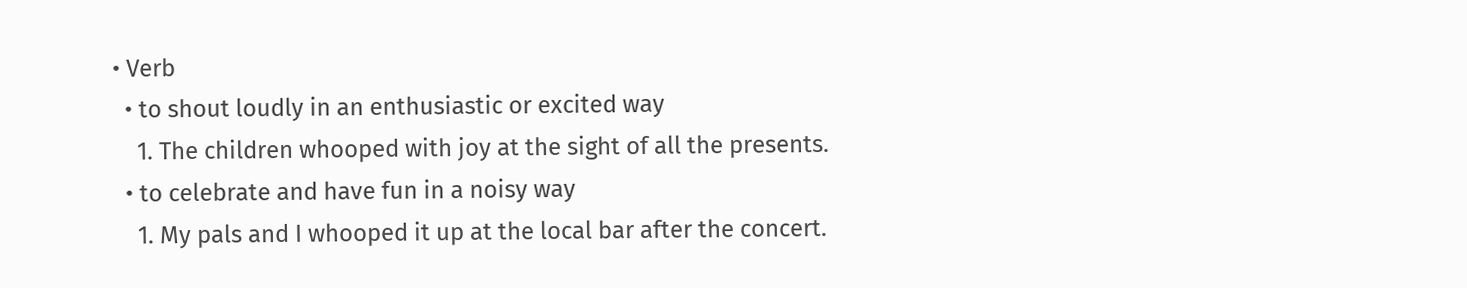• Verb
  • to shout loudly in an enthusiastic or excited way
    1. The children whooped with joy at the sight of all the presents.
  • to celebrate and have fun in a noisy way
    1. My pals and I whooped it up at the local bar after the concert.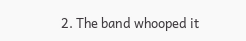2. The band whooped it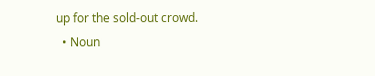up for the sold-out crowd.
  • Noun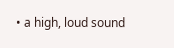• a high, loud sound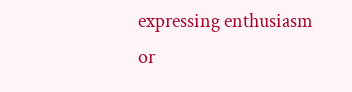expressing enthusiasm or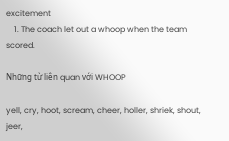excitement
    1. The coach let out a whoop when the team scored.

Những từ liên quan với WHOOP

yell, cry, hoot, scream, cheer, holler, shriek, shout, jeer,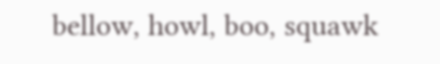bellow, howl, boo, squawk